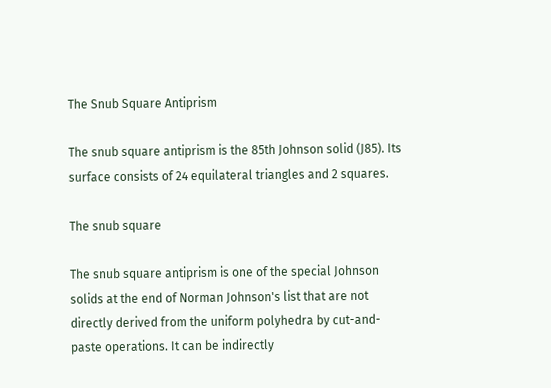The Snub Square Antiprism

The snub square antiprism is the 85th Johnson solid (J85). Its surface consists of 24 equilateral triangles and 2 squares.

The snub square

The snub square antiprism is one of the special Johnson solids at the end of Norman Johnson's list that are not directly derived from the uniform polyhedra by cut-and-paste operations. It can be indirectly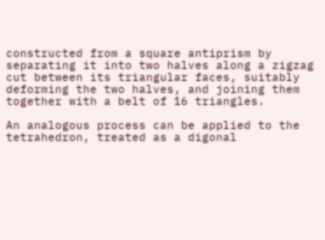constructed from a square antiprism by separating it into two halves along a zigzag cut between its triangular faces, suitably deforming the two halves, and joining them together with a belt of 16 triangles.

An analogous process can be applied to the tetrahedron, treated as a digonal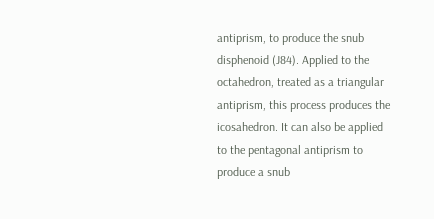antiprism, to produce the snub disphenoid (J84). Applied to the octahedron, treated as a triangular antiprism, this process produces the icosahedron. It can also be applied to the pentagonal antiprism to produce a snub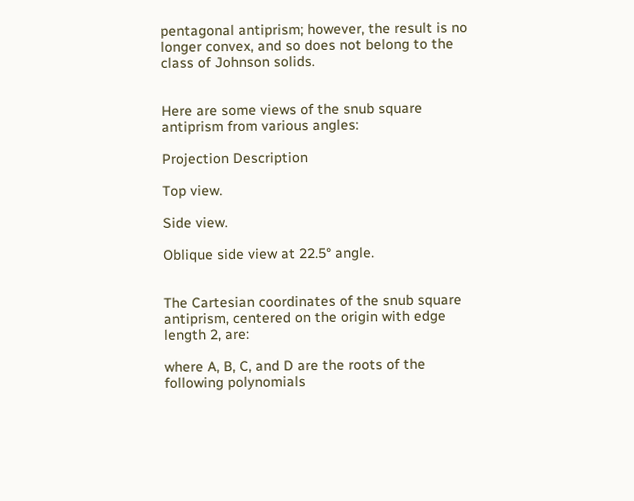pentagonal antiprism; however, the result is no longer convex, and so does not belong to the class of Johnson solids.


Here are some views of the snub square antiprism from various angles:

Projection Description

Top view.

Side view.

Oblique side view at 22.5° angle.


The Cartesian coordinates of the snub square antiprism, centered on the origin with edge length 2, are:

where A, B, C, and D are the roots of the following polynomials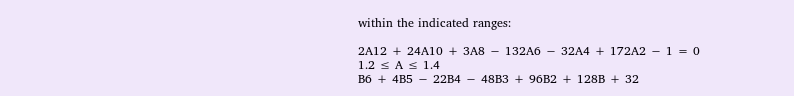within the indicated ranges:

2A12 + 24A10 + 3A8 − 132A6 − 32A4 + 172A2 − 1 = 0
1.2 ≤ A ≤ 1.4
B6 + 4B5 − 22B4 − 48B3 + 96B2 + 128B + 32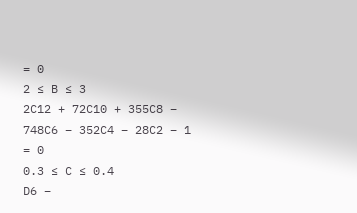= 0
2 ≤ B ≤ 3
2C12 + 72C10 + 355C8 − 748C6 − 352C4 − 28C2 − 1 = 0
0.3 ≤ C ≤ 0.4
D6 −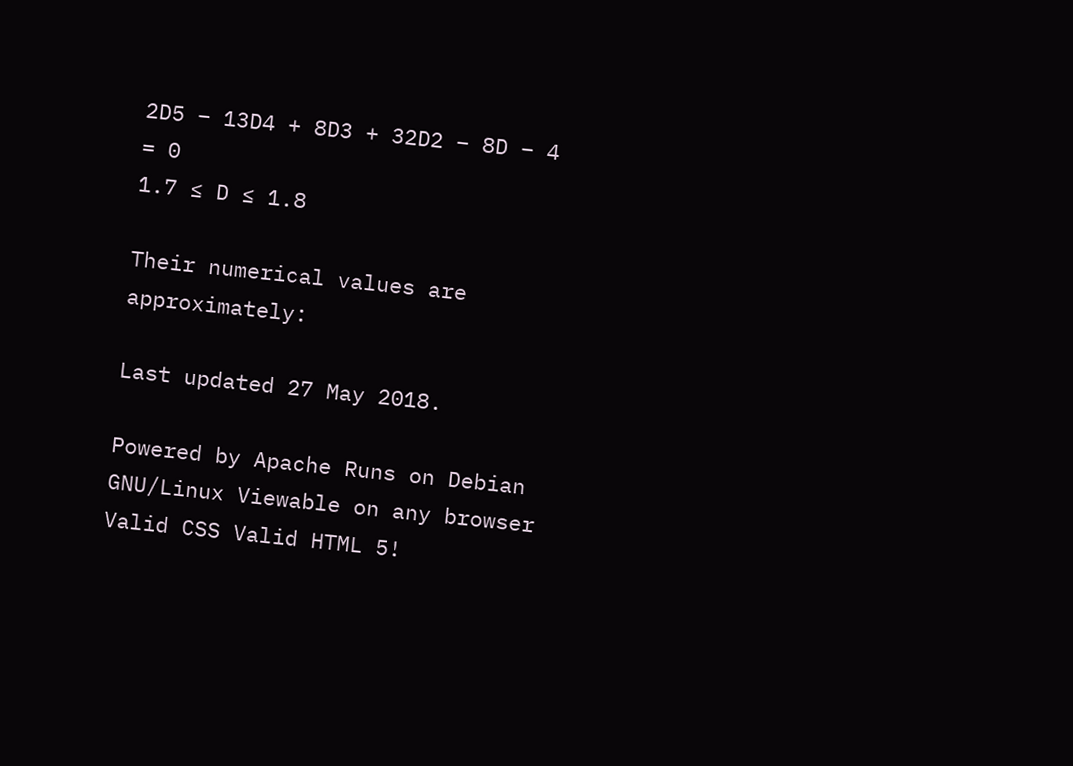2D5 − 13D4 + 8D3 + 32D2 − 8D − 4 = 0
1.7 ≤ D ≤ 1.8

Their numerical values are approximately:

Last updated 27 May 2018.

Powered by Apache Runs on Debian GNU/Linux Viewable on any browser Valid CSS Valid HTML 5!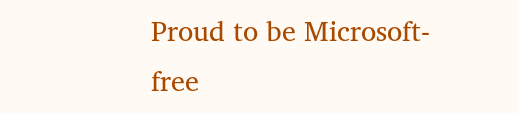Proud to be Microsoft-free